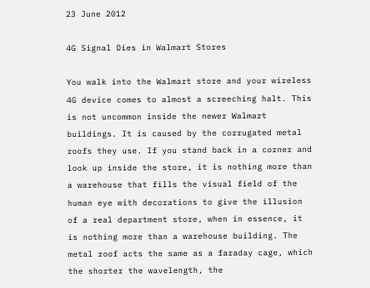23 June 2012

4G Signal Dies in Walmart Stores

You walk into the Walmart store and your wireless 4G device comes to almost a screeching halt. This is not uncommon inside the newer Walmart buildings. It is caused by the corrugated metal roofs they use. If you stand back in a corner and look up inside the store, it is nothing more than a warehouse that fills the visual field of the human eye with decorations to give the illusion of a real department store, when in essence, it is nothing more than a warehouse building. The metal roof acts the same as a faraday cage, which the shorter the wavelength, the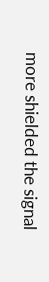more shielded the signal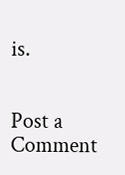is.


Post a Comment